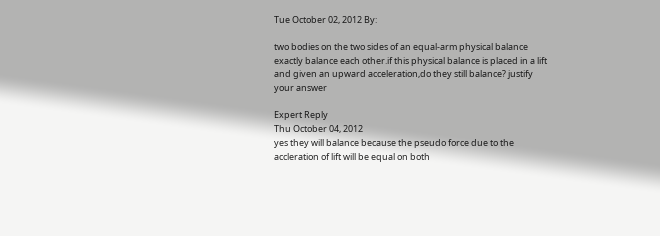Tue October 02, 2012 By:

two bodies on the two sides of an equal-arm physical balance exactly balance each other.if this physical balance is placed in a lift and given an upward acceleration,do they still balance? justify your answer

Expert Reply
Thu October 04, 2012
yes they will balance because the pseudo force due to the accleration of lift will be equal on both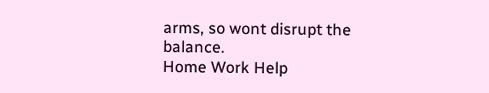arms, so wont disrupt the balance.
Home Work Help